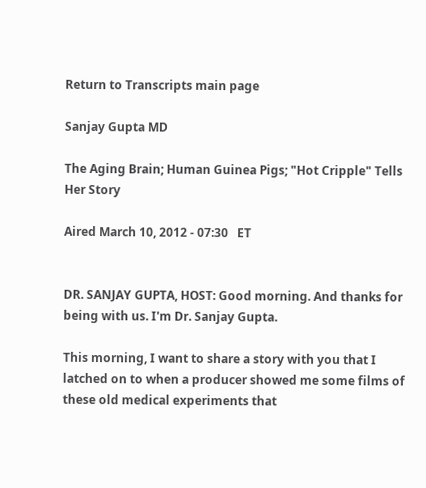Return to Transcripts main page

Sanjay Gupta MD

The Aging Brain; Human Guinea Pigs; "Hot Cripple" Tells Her Story

Aired March 10, 2012 - 07:30   ET


DR. SANJAY GUPTA, HOST: Good morning. And thanks for being with us. I'm Dr. Sanjay Gupta.

This morning, I want to share a story with you that I latched on to when a producer showed me some films of these old medical experiments that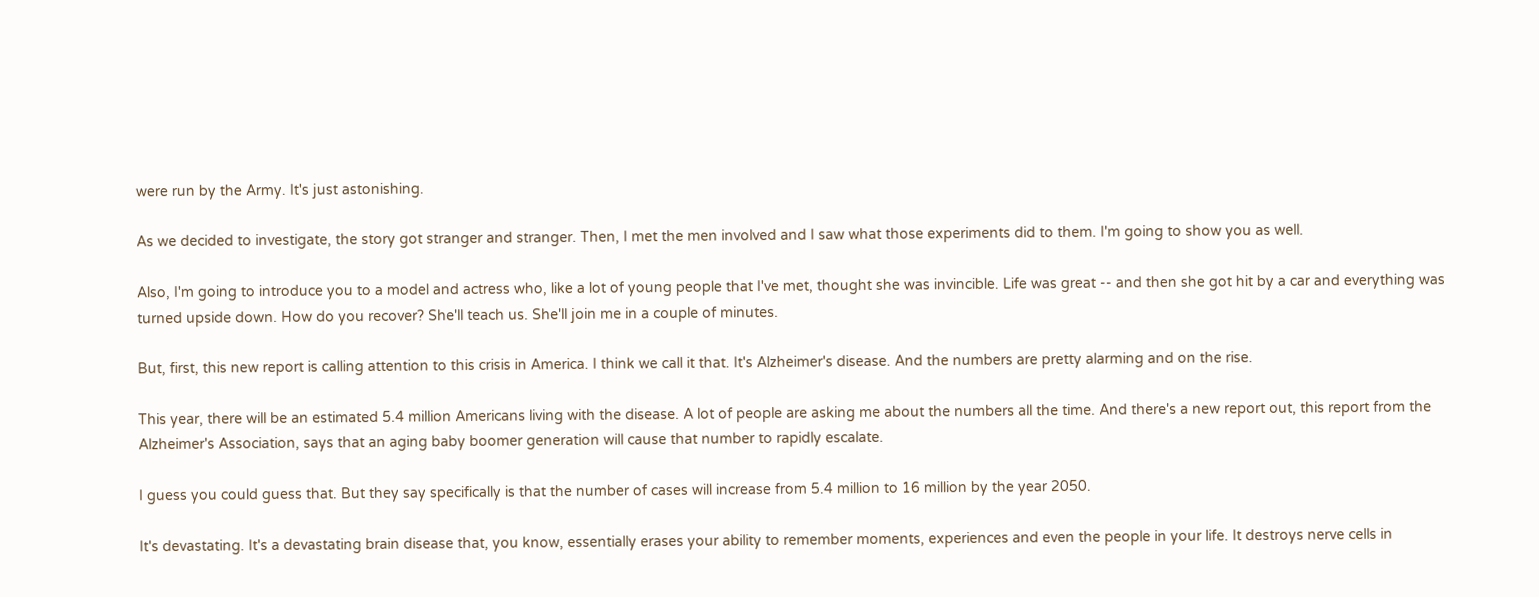were run by the Army. It's just astonishing.

As we decided to investigate, the story got stranger and stranger. Then, I met the men involved and I saw what those experiments did to them. I'm going to show you as well.

Also, I'm going to introduce you to a model and actress who, like a lot of young people that I've met, thought she was invincible. Life was great -- and then she got hit by a car and everything was turned upside down. How do you recover? She'll teach us. She'll join me in a couple of minutes.

But, first, this new report is calling attention to this crisis in America. I think we call it that. It's Alzheimer's disease. And the numbers are pretty alarming and on the rise.

This year, there will be an estimated 5.4 million Americans living with the disease. A lot of people are asking me about the numbers all the time. And there's a new report out, this report from the Alzheimer's Association, says that an aging baby boomer generation will cause that number to rapidly escalate.

I guess you could guess that. But they say specifically is that the number of cases will increase from 5.4 million to 16 million by the year 2050.

It's devastating. It's a devastating brain disease that, you know, essentially erases your ability to remember moments, experiences and even the people in your life. It destroys nerve cells in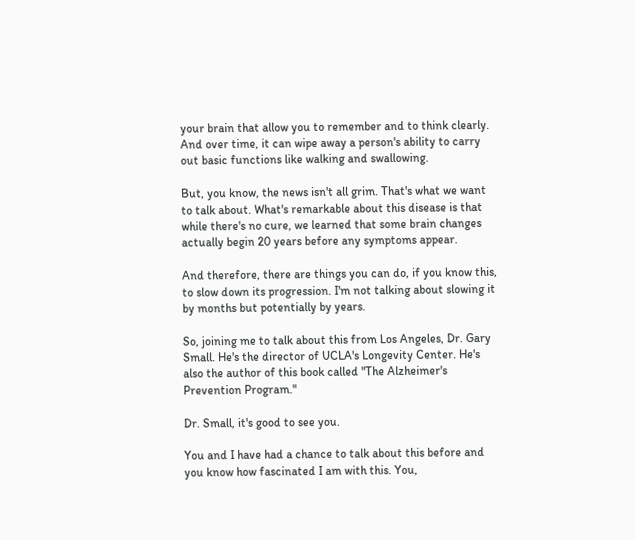your brain that allow you to remember and to think clearly. And over time, it can wipe away a person's ability to carry out basic functions like walking and swallowing.

But, you know, the news isn't all grim. That's what we want to talk about. What's remarkable about this disease is that while there's no cure, we learned that some brain changes actually begin 20 years before any symptoms appear.

And therefore, there are things you can do, if you know this, to slow down its progression. I'm not talking about slowing it by months but potentially by years.

So, joining me to talk about this from Los Angeles, Dr. Gary Small. He's the director of UCLA's Longevity Center. He's also the author of this book called "The Alzheimer's Prevention Program."

Dr. Small, it's good to see you.

You and I have had a chance to talk about this before and you know how fascinated I am with this. You,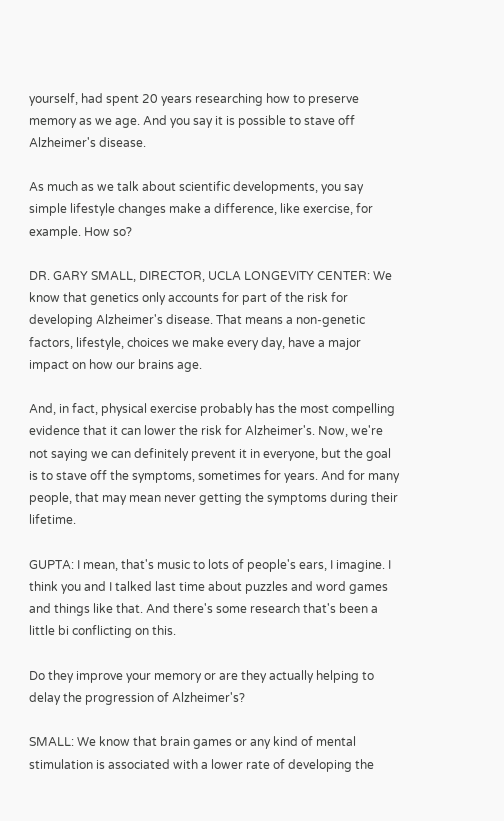yourself, had spent 20 years researching how to preserve memory as we age. And you say it is possible to stave off Alzheimer's disease.

As much as we talk about scientific developments, you say simple lifestyle changes make a difference, like exercise, for example. How so?

DR. GARY SMALL, DIRECTOR, UCLA LONGEVITY CENTER: We know that genetics only accounts for part of the risk for developing Alzheimer's disease. That means a non-genetic factors, lifestyle, choices we make every day, have a major impact on how our brains age.

And, in fact, physical exercise probably has the most compelling evidence that it can lower the risk for Alzheimer's. Now, we're not saying we can definitely prevent it in everyone, but the goal is to stave off the symptoms, sometimes for years. And for many people, that may mean never getting the symptoms during their lifetime.

GUPTA: I mean, that's music to lots of people's ears, I imagine. I think you and I talked last time about puzzles and word games and things like that. And there's some research that's been a little bi conflicting on this.

Do they improve your memory or are they actually helping to delay the progression of Alzheimer's?

SMALL: We know that brain games or any kind of mental stimulation is associated with a lower rate of developing the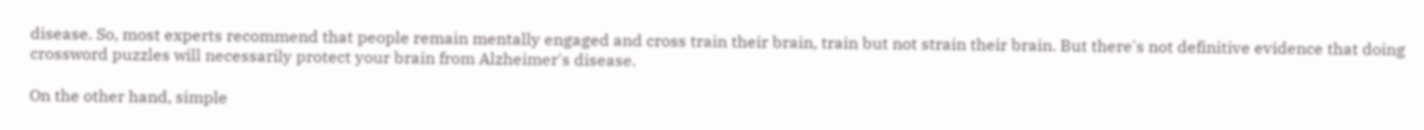disease. So, most experts recommend that people remain mentally engaged and cross train their brain, train but not strain their brain. But there's not definitive evidence that doing crossword puzzles will necessarily protect your brain from Alzheimer's disease.

On the other hand, simple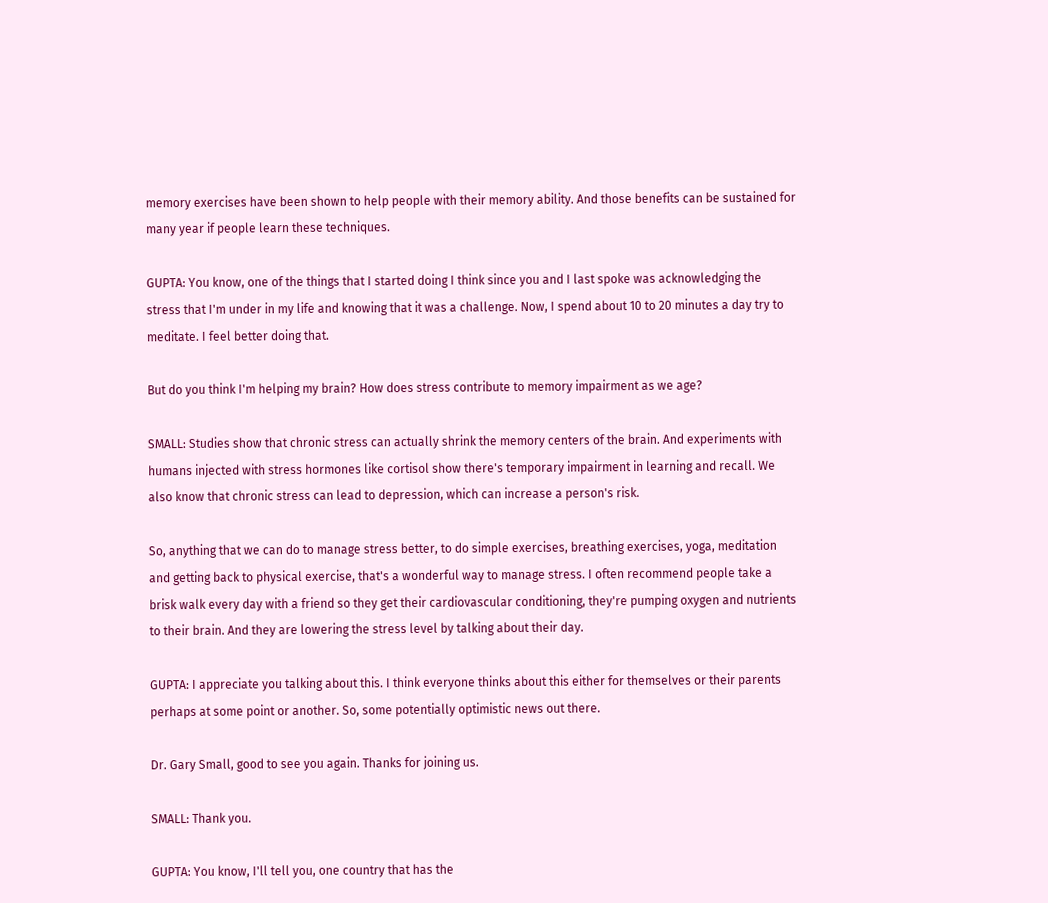memory exercises have been shown to help people with their memory ability. And those benefits can be sustained for many year if people learn these techniques.

GUPTA: You know, one of the things that I started doing I think since you and I last spoke was acknowledging the stress that I'm under in my life and knowing that it was a challenge. Now, I spend about 10 to 20 minutes a day try to meditate. I feel better doing that.

But do you think I'm helping my brain? How does stress contribute to memory impairment as we age?

SMALL: Studies show that chronic stress can actually shrink the memory centers of the brain. And experiments with humans injected with stress hormones like cortisol show there's temporary impairment in learning and recall. We also know that chronic stress can lead to depression, which can increase a person's risk.

So, anything that we can do to manage stress better, to do simple exercises, breathing exercises, yoga, meditation and getting back to physical exercise, that's a wonderful way to manage stress. I often recommend people take a brisk walk every day with a friend so they get their cardiovascular conditioning, they're pumping oxygen and nutrients to their brain. And they are lowering the stress level by talking about their day.

GUPTA: I appreciate you talking about this. I think everyone thinks about this either for themselves or their parents perhaps at some point or another. So, some potentially optimistic news out there.

Dr. Gary Small, good to see you again. Thanks for joining us.

SMALL: Thank you.

GUPTA: You know, I'll tell you, one country that has the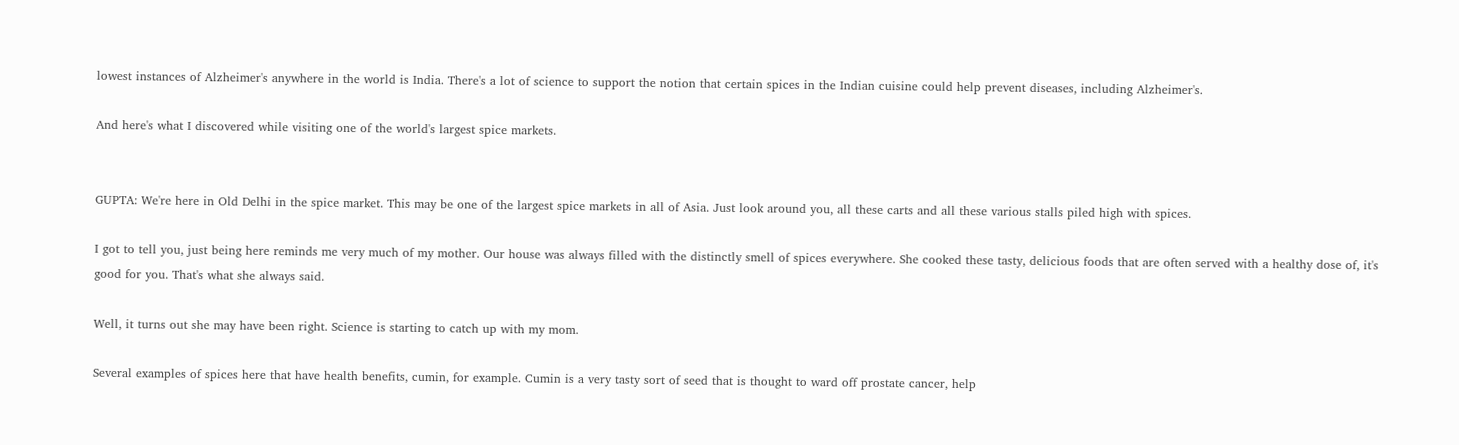lowest instances of Alzheimer's anywhere in the world is India. There's a lot of science to support the notion that certain spices in the Indian cuisine could help prevent diseases, including Alzheimer's.

And here's what I discovered while visiting one of the world's largest spice markets.


GUPTA: We're here in Old Delhi in the spice market. This may be one of the largest spice markets in all of Asia. Just look around you, all these carts and all these various stalls piled high with spices.

I got to tell you, just being here reminds me very much of my mother. Our house was always filled with the distinctly smell of spices everywhere. She cooked these tasty, delicious foods that are often served with a healthy dose of, it's good for you. That's what she always said.

Well, it turns out she may have been right. Science is starting to catch up with my mom.

Several examples of spices here that have health benefits, cumin, for example. Cumin is a very tasty sort of seed that is thought to ward off prostate cancer, help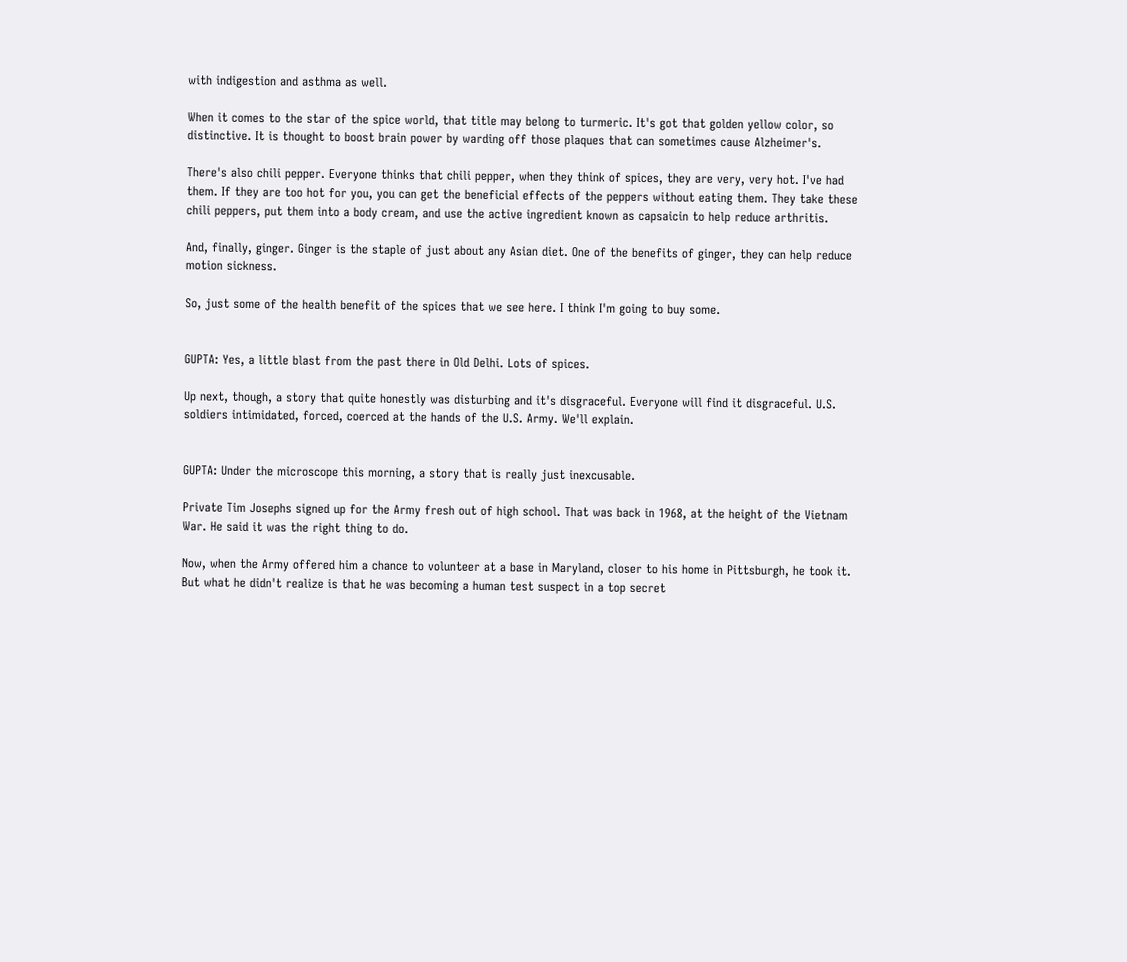with indigestion and asthma as well.

When it comes to the star of the spice world, that title may belong to turmeric. It's got that golden yellow color, so distinctive. It is thought to boost brain power by warding off those plaques that can sometimes cause Alzheimer's.

There's also chili pepper. Everyone thinks that chili pepper, when they think of spices, they are very, very hot. I've had them. If they are too hot for you, you can get the beneficial effects of the peppers without eating them. They take these chili peppers, put them into a body cream, and use the active ingredient known as capsaicin to help reduce arthritis.

And, finally, ginger. Ginger is the staple of just about any Asian diet. One of the benefits of ginger, they can help reduce motion sickness.

So, just some of the health benefit of the spices that we see here. I think I'm going to buy some.


GUPTA: Yes, a little blast from the past there in Old Delhi. Lots of spices.

Up next, though, a story that quite honestly was disturbing and it's disgraceful. Everyone will find it disgraceful. U.S. soldiers intimidated, forced, coerced at the hands of the U.S. Army. We'll explain.


GUPTA: Under the microscope this morning, a story that is really just inexcusable.

Private Tim Josephs signed up for the Army fresh out of high school. That was back in 1968, at the height of the Vietnam War. He said it was the right thing to do.

Now, when the Army offered him a chance to volunteer at a base in Maryland, closer to his home in Pittsburgh, he took it. But what he didn't realize is that he was becoming a human test suspect in a top secret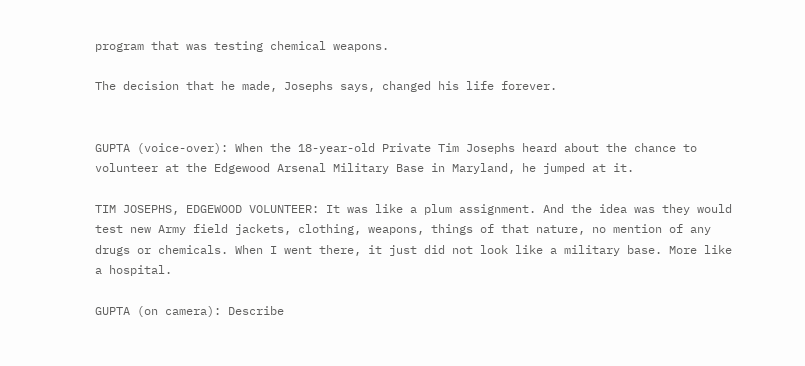program that was testing chemical weapons.

The decision that he made, Josephs says, changed his life forever.


GUPTA (voice-over): When the 18-year-old Private Tim Josephs heard about the chance to volunteer at the Edgewood Arsenal Military Base in Maryland, he jumped at it.

TIM JOSEPHS, EDGEWOOD VOLUNTEER: It was like a plum assignment. And the idea was they would test new Army field jackets, clothing, weapons, things of that nature, no mention of any drugs or chemicals. When I went there, it just did not look like a military base. More like a hospital.

GUPTA (on camera): Describe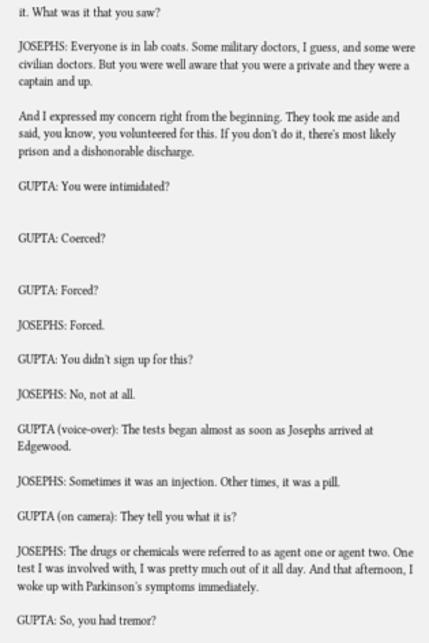it. What was it that you saw?

JOSEPHS: Everyone is in lab coats. Some military doctors, I guess, and some were civilian doctors. But you were well aware that you were a private and they were a captain and up.

And I expressed my concern right from the beginning. They took me aside and said, you know, you volunteered for this. If you don't do it, there's most likely prison and a dishonorable discharge.

GUPTA: You were intimidated?


GUPTA: Coerced?


GUPTA: Forced?

JOSEPHS: Forced.

GUPTA: You didn't sign up for this?

JOSEPHS: No, not at all.

GUPTA (voice-over): The tests began almost as soon as Josephs arrived at Edgewood.

JOSEPHS: Sometimes it was an injection. Other times, it was a pill.

GUPTA (on camera): They tell you what it is?

JOSEPHS: The drugs or chemicals were referred to as agent one or agent two. One test I was involved with, I was pretty much out of it all day. And that afternoon, I woke up with Parkinson's symptoms immediately.

GUPTA: So, you had tremor?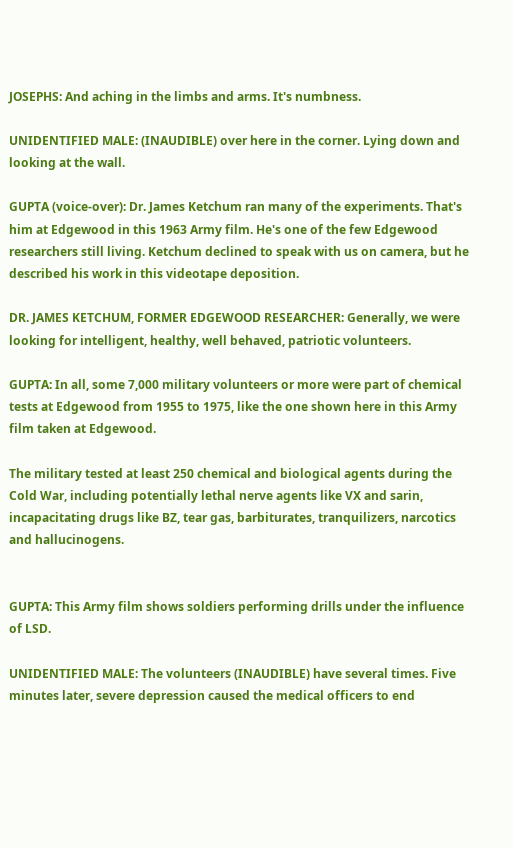JOSEPHS: And aching in the limbs and arms. It's numbness.

UNIDENTIFIED MALE: (INAUDIBLE) over here in the corner. Lying down and looking at the wall.

GUPTA (voice-over): Dr. James Ketchum ran many of the experiments. That's him at Edgewood in this 1963 Army film. He's one of the few Edgewood researchers still living. Ketchum declined to speak with us on camera, but he described his work in this videotape deposition.

DR. JAMES KETCHUM, FORMER EDGEWOOD RESEARCHER: Generally, we were looking for intelligent, healthy, well behaved, patriotic volunteers.

GUPTA: In all, some 7,000 military volunteers or more were part of chemical tests at Edgewood from 1955 to 1975, like the one shown here in this Army film taken at Edgewood.

The military tested at least 250 chemical and biological agents during the Cold War, including potentially lethal nerve agents like VX and sarin, incapacitating drugs like BZ, tear gas, barbiturates, tranquilizers, narcotics and hallucinogens.


GUPTA: This Army film shows soldiers performing drills under the influence of LSD.

UNIDENTIFIED MALE: The volunteers (INAUDIBLE) have several times. Five minutes later, severe depression caused the medical officers to end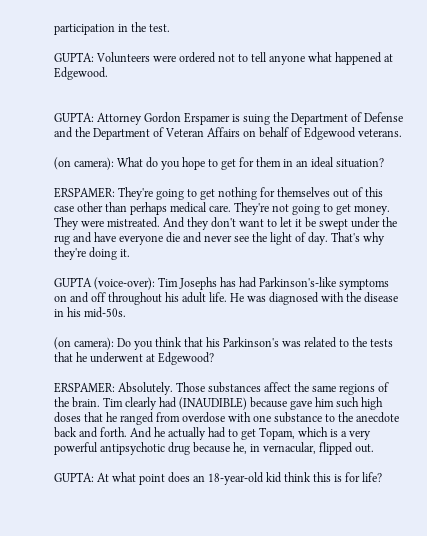participation in the test.

GUPTA: Volunteers were ordered not to tell anyone what happened at Edgewood.


GUPTA: Attorney Gordon Erspamer is suing the Department of Defense and the Department of Veteran Affairs on behalf of Edgewood veterans.

(on camera): What do you hope to get for them in an ideal situation?

ERSPAMER: They're going to get nothing for themselves out of this case other than perhaps medical care. They're not going to get money. They were mistreated. And they don't want to let it be swept under the rug and have everyone die and never see the light of day. That's why they're doing it.

GUPTA (voice-over): Tim Josephs has had Parkinson's-like symptoms on and off throughout his adult life. He was diagnosed with the disease in his mid-50s.

(on camera): Do you think that his Parkinson's was related to the tests that he underwent at Edgewood?

ERSPAMER: Absolutely. Those substances affect the same regions of the brain. Tim clearly had (INAUDIBLE) because gave him such high doses that he ranged from overdose with one substance to the anecdote back and forth. And he actually had to get Topam, which is a very powerful antipsychotic drug because he, in vernacular, flipped out.

GUPTA: At what point does an 18-year-old kid think this is for life?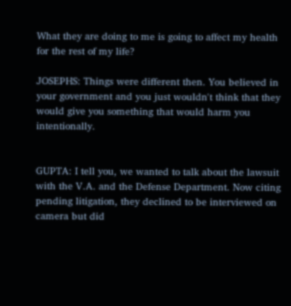What they are doing to me is going to affect my health for the rest of my life?

JOSEPHS: Things were different then. You believed in your government and you just wouldn't think that they would give you something that would harm you intentionally.


GUPTA: I tell you, we wanted to talk about the lawsuit with the V.A. and the Defense Department. Now citing pending litigation, they declined to be interviewed on camera but did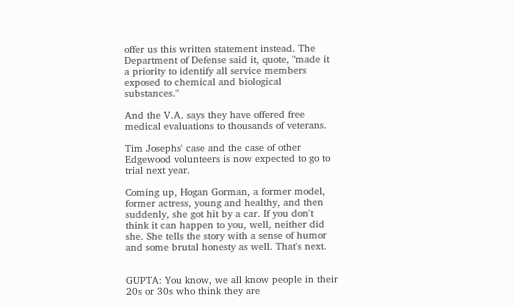offer us this written statement instead. The Department of Defense said it, quote, "made it a priority to identify all service members exposed to chemical and biological substances."

And the V.A. says they have offered free medical evaluations to thousands of veterans.

Tim Josephs' case and the case of other Edgewood volunteers is now expected to go to trial next year.

Coming up, Hogan Gorman, a former model, former actress, young and healthy, and then suddenly, she got hit by a car. If you don't think it can happen to you, well, neither did she. She tells the story with a sense of humor and some brutal honesty as well. That's next.


GUPTA: You know, we all know people in their 20s or 30s who think they are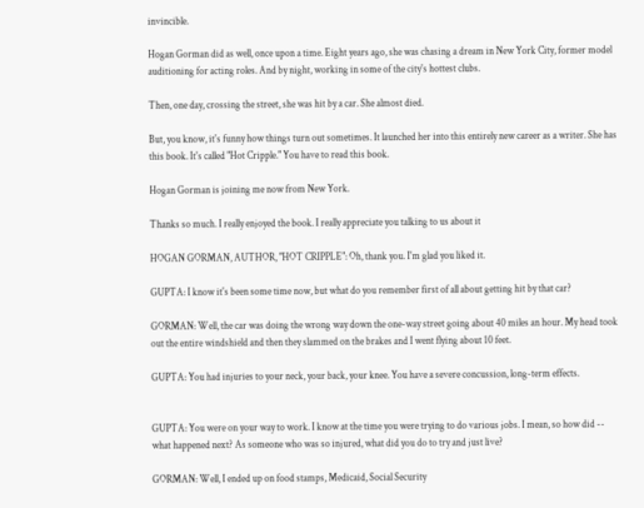invincible.

Hogan Gorman did as well, once upon a time. Eight years ago, she was chasing a dream in New York City, former model auditioning for acting roles. And by night, working in some of the city's hottest clubs.

Then, one day, crossing the street, she was hit by a car. She almost died.

But, you know, it's funny how things turn out sometimes. It launched her into this entirely new career as a writer. She has this book. It's called "Hot Cripple." You have to read this book.

Hogan Gorman is joining me now from New York.

Thanks so much. I really enjoyed the book. I really appreciate you talking to us about it

HOGAN GORMAN, AUTHOR, "HOT CRIPPLE": Oh, thank you. I'm glad you liked it.

GUPTA: I know it's been some time now, but what do you remember first of all about getting hit by that car?

GORMAN: Well, the car was doing the wrong way down the one-way street going about 40 miles an hour. My head took out the entire windshield and then they slammed on the brakes and I went flying about 10 feet.

GUPTA: You had injuries to your neck, your back, your knee. You have a severe concussion, long-term effects.


GUPTA: You were on your way to work. I know at the time you were trying to do various jobs. I mean, so how did -- what happened next? As someone who was so injured, what did you do to try and just live?

GORMAN: Well, I ended up on food stamps, Medicaid, Social Security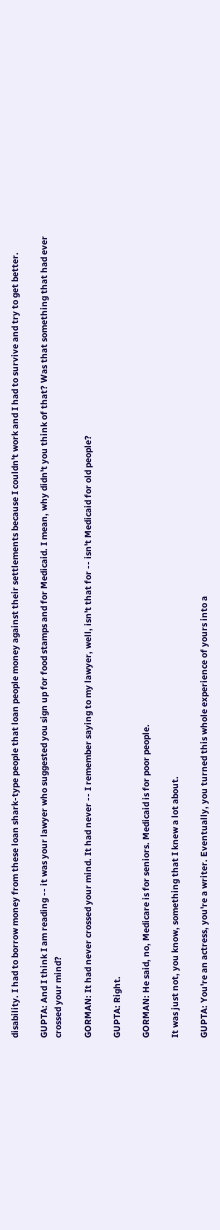disability. I had to borrow money from these loan shark-type people that loan people money against their settlements because I couldn't work and I had to survive and try to get better.

GUPTA: And I think I am reading -- it was your lawyer who suggested you sign up for food stamps and for Medicaid. I mean, why didn't you think of that? Was that something that had ever crossed your mind?

GORMAN: It had never crossed your mind. It had never -- I remember saying to my lawyer, well, isn't that for -- isn't Medicaid for old people?

GUPTA: Right.

GORMAN: He said, no, Medicare is for seniors. Medicaid is for poor people.

It was just not, you know, something that I knew a lot about.

GUPTA: You're an actress, you're a writer. Eventually, you turned this whole experience of yours into a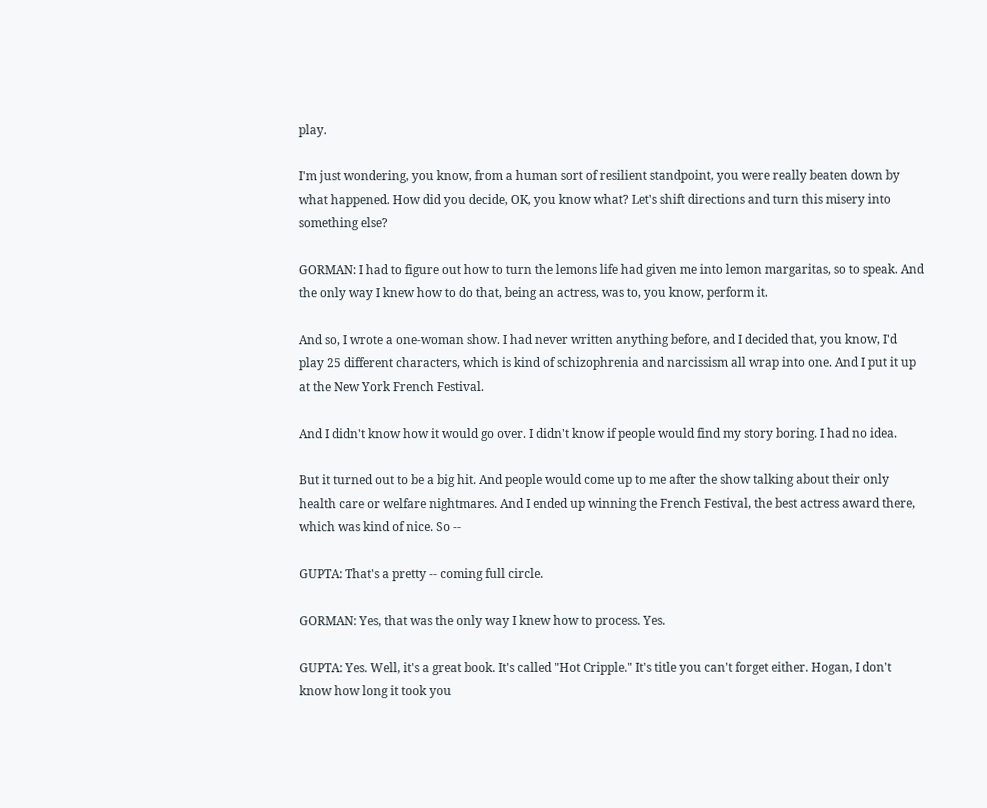play.

I'm just wondering, you know, from a human sort of resilient standpoint, you were really beaten down by what happened. How did you decide, OK, you know what? Let's shift directions and turn this misery into something else?

GORMAN: I had to figure out how to turn the lemons life had given me into lemon margaritas, so to speak. And the only way I knew how to do that, being an actress, was to, you know, perform it.

And so, I wrote a one-woman show. I had never written anything before, and I decided that, you know, I'd play 25 different characters, which is kind of schizophrenia and narcissism all wrap into one. And I put it up at the New York French Festival.

And I didn't know how it would go over. I didn't know if people would find my story boring. I had no idea.

But it turned out to be a big hit. And people would come up to me after the show talking about their only health care or welfare nightmares. And I ended up winning the French Festival, the best actress award there, which was kind of nice. So --

GUPTA: That's a pretty -- coming full circle.

GORMAN: Yes, that was the only way I knew how to process. Yes.

GUPTA: Yes. Well, it's a great book. It's called "Hot Cripple." It's title you can't forget either. Hogan, I don't know how long it took you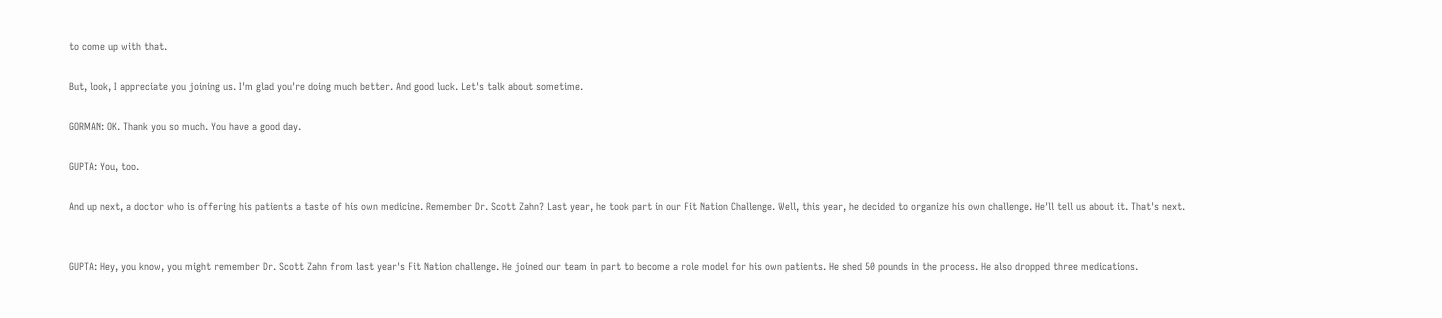to come up with that.

But, look, I appreciate you joining us. I'm glad you're doing much better. And good luck. Let's talk about sometime.

GORMAN: OK. Thank you so much. You have a good day.

GUPTA: You, too.

And up next, a doctor who is offering his patients a taste of his own medicine. Remember Dr. Scott Zahn? Last year, he took part in our Fit Nation Challenge. Well, this year, he decided to organize his own challenge. He'll tell us about it. That's next.


GUPTA: Hey, you know, you might remember Dr. Scott Zahn from last year's Fit Nation challenge. He joined our team in part to become a role model for his own patients. He shed 50 pounds in the process. He also dropped three medications.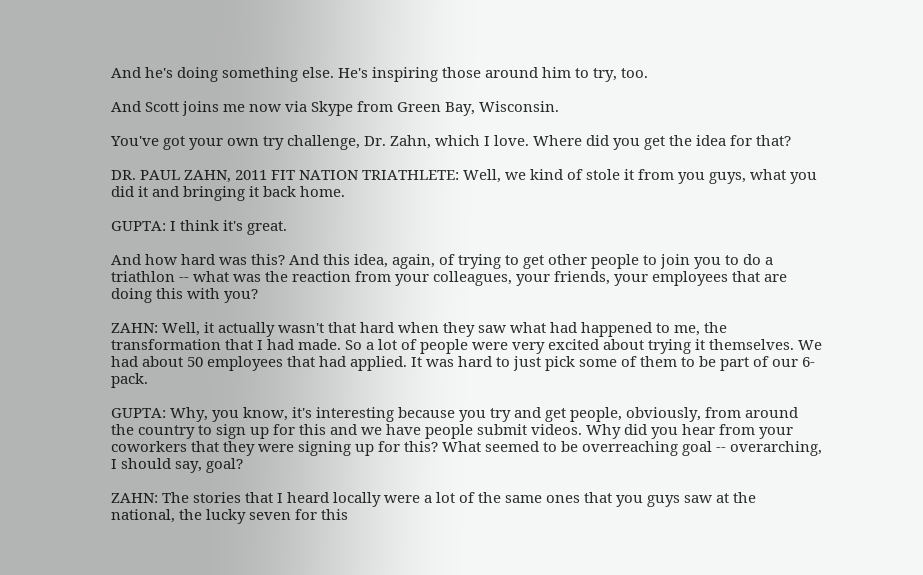And he's doing something else. He's inspiring those around him to try, too.

And Scott joins me now via Skype from Green Bay, Wisconsin.

You've got your own try challenge, Dr. Zahn, which I love. Where did you get the idea for that?

DR. PAUL ZAHN, 2011 FIT NATION TRIATHLETE: Well, we kind of stole it from you guys, what you did it and bringing it back home.

GUPTA: I think it's great.

And how hard was this? And this idea, again, of trying to get other people to join you to do a triathlon -- what was the reaction from your colleagues, your friends, your employees that are doing this with you?

ZAHN: Well, it actually wasn't that hard when they saw what had happened to me, the transformation that I had made. So a lot of people were very excited about trying it themselves. We had about 50 employees that had applied. It was hard to just pick some of them to be part of our 6-pack.

GUPTA: Why, you know, it's interesting because you try and get people, obviously, from around the country to sign up for this and we have people submit videos. Why did you hear from your coworkers that they were signing up for this? What seemed to be overreaching goal -- overarching, I should say, goal?

ZAHN: The stories that I heard locally were a lot of the same ones that you guys saw at the national, the lucky seven for this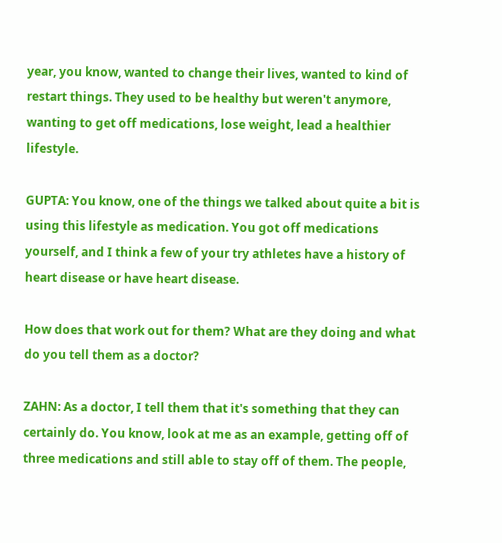year, you know, wanted to change their lives, wanted to kind of restart things. They used to be healthy but weren't anymore, wanting to get off medications, lose weight, lead a healthier lifestyle.

GUPTA: You know, one of the things we talked about quite a bit is using this lifestyle as medication. You got off medications yourself, and I think a few of your try athletes have a history of heart disease or have heart disease.

How does that work out for them? What are they doing and what do you tell them as a doctor?

ZAHN: As a doctor, I tell them that it's something that they can certainly do. You know, look at me as an example, getting off of three medications and still able to stay off of them. The people,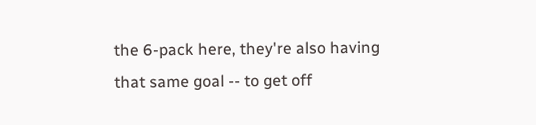the 6-pack here, they're also having that same goal -- to get off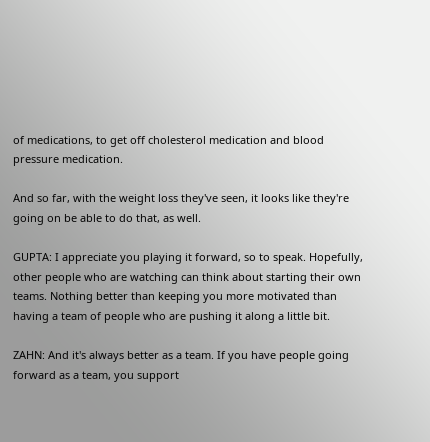of medications, to get off cholesterol medication and blood pressure medication.

And so far, with the weight loss they've seen, it looks like they're going on be able to do that, as well.

GUPTA: I appreciate you playing it forward, so to speak. Hopefully, other people who are watching can think about starting their own teams. Nothing better than keeping you more motivated than having a team of people who are pushing it along a little bit.

ZAHN: And it's always better as a team. If you have people going forward as a team, you support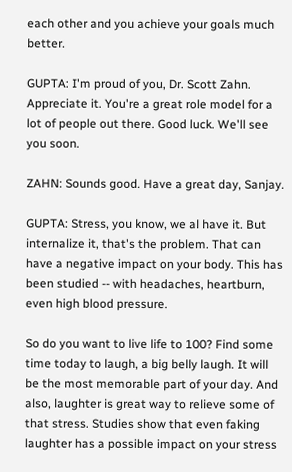each other and you achieve your goals much better.

GUPTA: I'm proud of you, Dr. Scott Zahn. Appreciate it. You're a great role model for a lot of people out there. Good luck. We'll see you soon.

ZAHN: Sounds good. Have a great day, Sanjay.

GUPTA: Stress, you know, we al have it. But internalize it, that's the problem. That can have a negative impact on your body. This has been studied -- with headaches, heartburn, even high blood pressure.

So do you want to live life to 100? Find some time today to laugh, a big belly laugh. It will be the most memorable part of your day. And also, laughter is great way to relieve some of that stress. Studies show that even faking laughter has a possible impact on your stress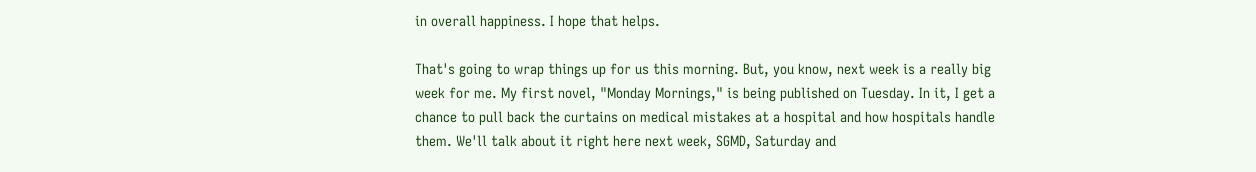in overall happiness. I hope that helps.

That's going to wrap things up for us this morning. But, you know, next week is a really big week for me. My first novel, "Monday Mornings," is being published on Tuesday. In it, I get a chance to pull back the curtains on medical mistakes at a hospital and how hospitals handle them. We'll talk about it right here next week, SGMD, Saturday and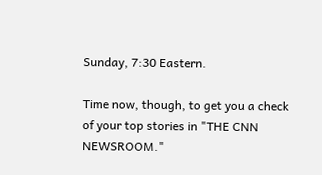Sunday, 7:30 Eastern.

Time now, though, to get you a check of your top stories in "THE CNN NEWSROOM."